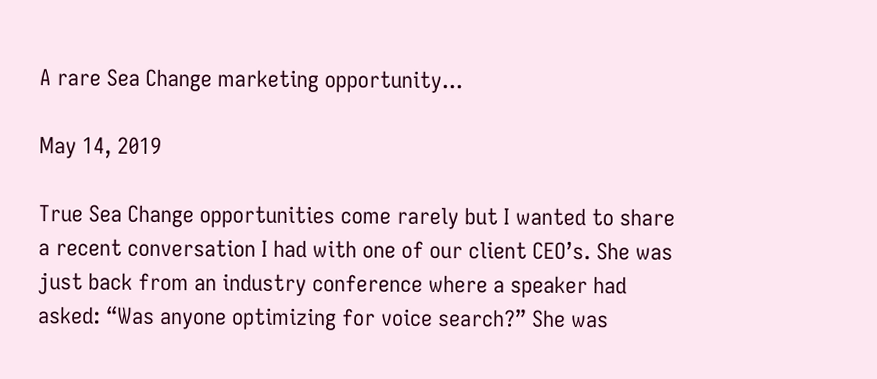A rare Sea Change marketing opportunity...

May 14, 2019

True Sea Change opportunities come rarely but I wanted to share a recent conversation I had with one of our client CEO’s. She was just back from an industry conference where a speaker had asked: “Was anyone optimizing for voice search?” She was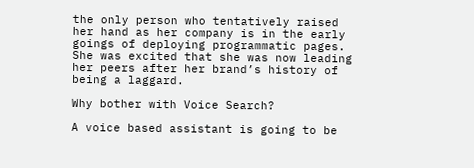the only person who tentatively raised her hand as her company is in the early goings of deploying programmatic pages. She was excited that she was now leading her peers after her brand’s history of being a laggard.

Why bother with Voice Search?

A voice based assistant is going to be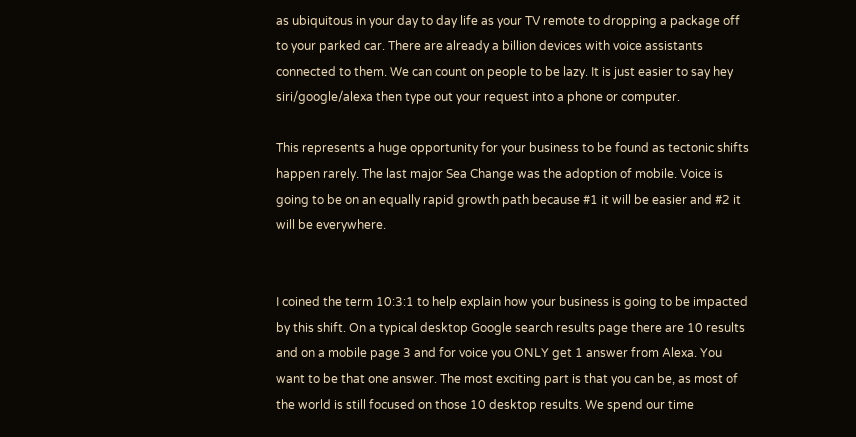as ubiquitous in your day to day life as your TV remote to dropping a package off to your parked car. There are already a billion devices with voice assistants connected to them. We can count on people to be lazy. It is just easier to say hey siri/google/alexa then type out your request into a phone or computer.

This represents a huge opportunity for your business to be found as tectonic shifts happen rarely. The last major Sea Change was the adoption of mobile. Voice is going to be on an equally rapid growth path because #1 it will be easier and #2 it will be everywhere.


I coined the term 10:3:1 to help explain how your business is going to be impacted by this shift. On a typical desktop Google search results page there are 10 results and on a mobile page 3 and for voice you ONLY get 1 answer from Alexa. You want to be that one answer. The most exciting part is that you can be, as most of the world is still focused on those 10 desktop results. We spend our time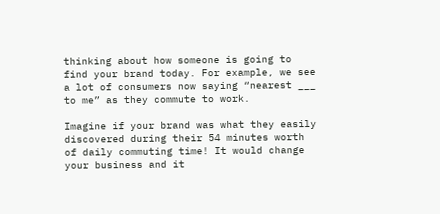thinking about how someone is going to find your brand today. For example, we see a lot of consumers now saying “nearest ___ to me” as they commute to work.

Imagine if your brand was what they easily discovered during their 54 minutes worth of daily commuting time! It would change your business and it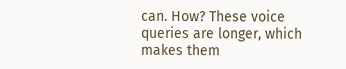can. How? These voice queries are longer, which makes them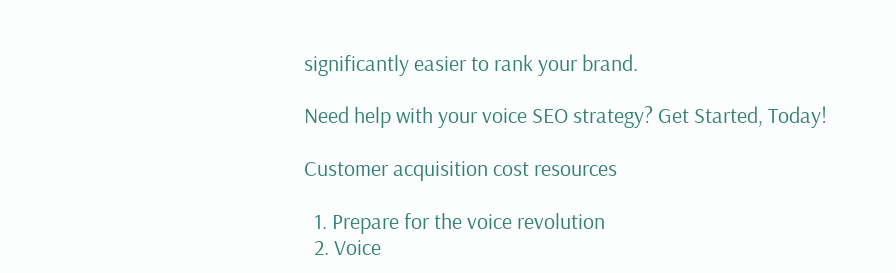significantly easier to rank your brand.

Need help with your voice SEO strategy? Get Started, Today!

Customer acquisition cost resources

  1. Prepare for the voice revolution
  2. Voice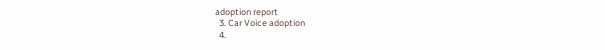adoption report
  3. Car Voice adoption
  4.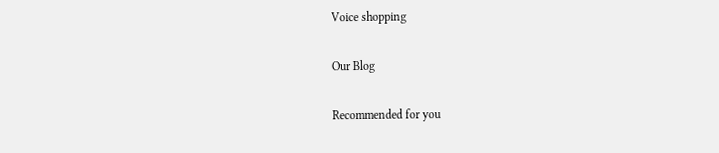Voice shopping

Our Blog

Recommended for you